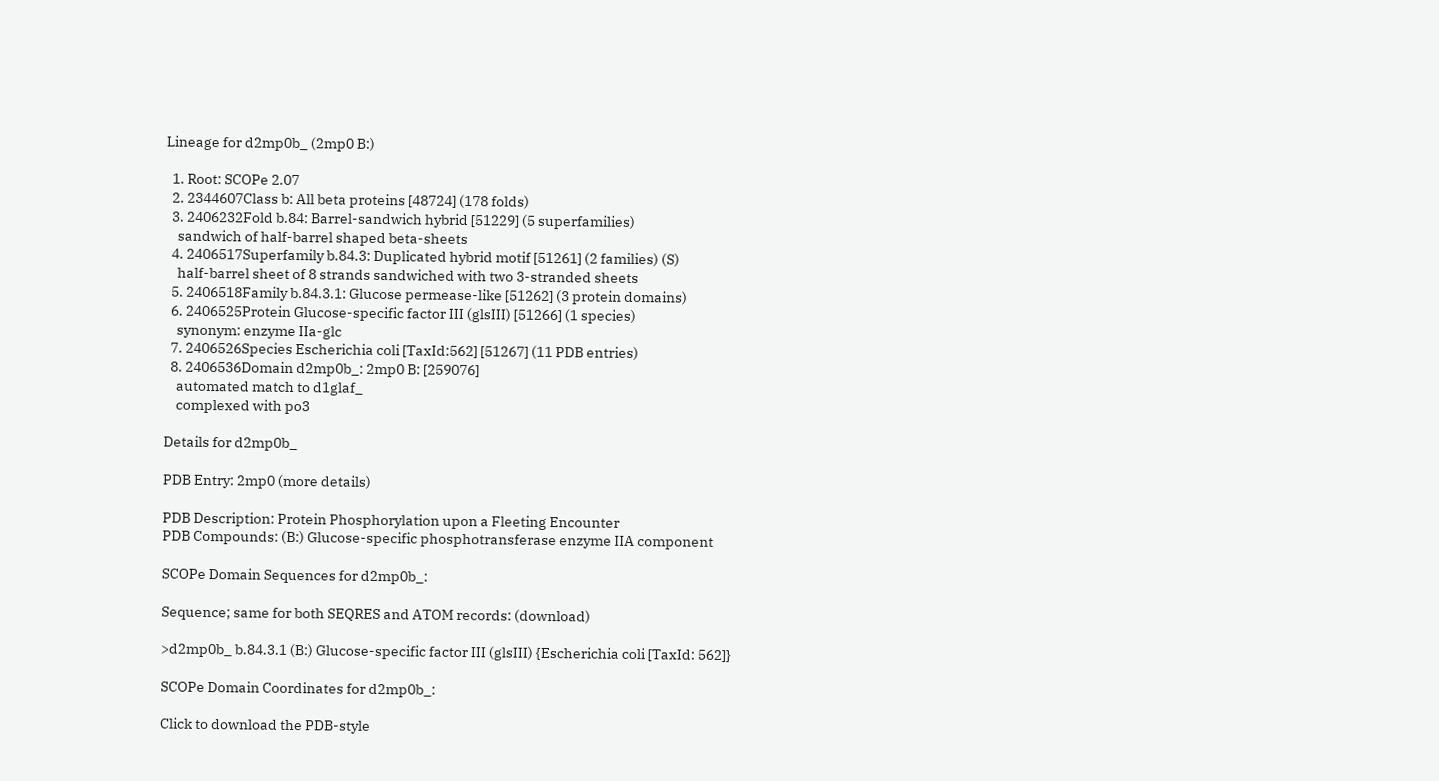Lineage for d2mp0b_ (2mp0 B:)

  1. Root: SCOPe 2.07
  2. 2344607Class b: All beta proteins [48724] (178 folds)
  3. 2406232Fold b.84: Barrel-sandwich hybrid [51229] (5 superfamilies)
    sandwich of half-barrel shaped beta-sheets
  4. 2406517Superfamily b.84.3: Duplicated hybrid motif [51261] (2 families) (S)
    half-barrel sheet of 8 strands sandwiched with two 3-stranded sheets
  5. 2406518Family b.84.3.1: Glucose permease-like [51262] (3 protein domains)
  6. 2406525Protein Glucose-specific factor III (glsIII) [51266] (1 species)
    synonym: enzyme IIa-glc
  7. 2406526Species Escherichia coli [TaxId:562] [51267] (11 PDB entries)
  8. 2406536Domain d2mp0b_: 2mp0 B: [259076]
    automated match to d1glaf_
    complexed with po3

Details for d2mp0b_

PDB Entry: 2mp0 (more details)

PDB Description: Protein Phosphorylation upon a Fleeting Encounter
PDB Compounds: (B:) Glucose-specific phosphotransferase enzyme IIA component

SCOPe Domain Sequences for d2mp0b_:

Sequence; same for both SEQRES and ATOM records: (download)

>d2mp0b_ b.84.3.1 (B:) Glucose-specific factor III (glsIII) {Escherichia coli [TaxId: 562]}

SCOPe Domain Coordinates for d2mp0b_:

Click to download the PDB-style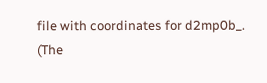file with coordinates for d2mp0b_.
(The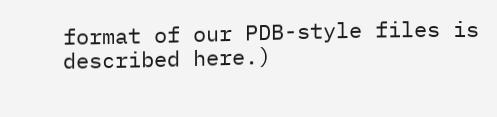format of our PDB-style files is described here.)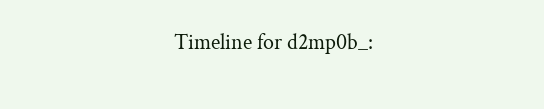Timeline for d2mp0b_: